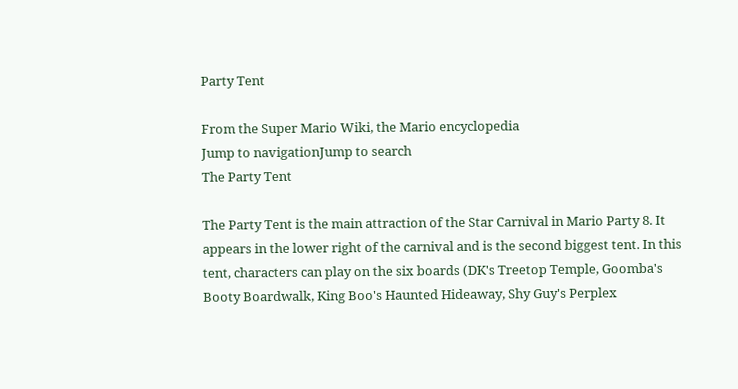Party Tent

From the Super Mario Wiki, the Mario encyclopedia
Jump to navigationJump to search
The Party Tent

The Party Tent is the main attraction of the Star Carnival in Mario Party 8. It appears in the lower right of the carnival and is the second biggest tent. In this tent, characters can play on the six boards (DK's Treetop Temple, Goomba's Booty Boardwalk, King Boo's Haunted Hideaway, Shy Guy's Perplex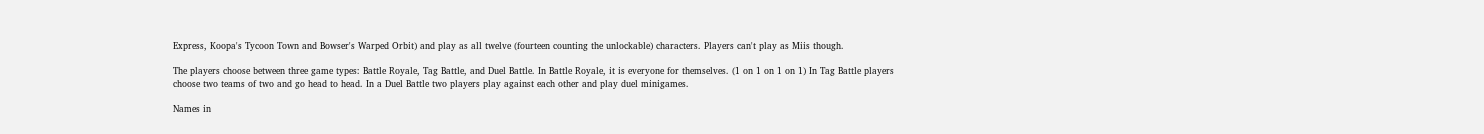Express, Koopa's Tycoon Town and Bowser's Warped Orbit) and play as all twelve (fourteen counting the unlockable) characters. Players can't play as Miis though.

The players choose between three game types: Battle Royale, Tag Battle, and Duel Battle. In Battle Royale, it is everyone for themselves. (1 on 1 on 1 on 1) In Tag Battle players choose two teams of two and go head to head. In a Duel Battle two players play against each other and play duel minigames.

Names in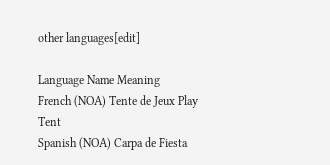other languages[edit]

Language Name Meaning
French (NOA) Tente de Jeux Play Tent
Spanish (NOA) Carpa de Fiesta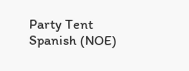Party Tent
Spanish (NOE)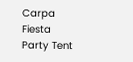Carpa Fiesta Party Tent